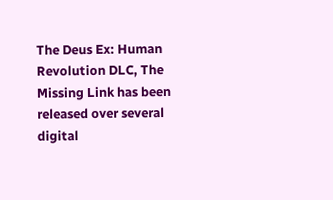The Deus Ex: Human Revolution DLC, The Missing Link has been released over several digital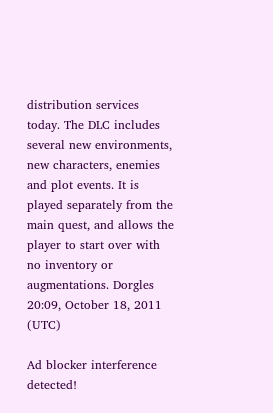distribution services today. The DLC includes several new environments, new characters, enemies and plot events. It is played separately from the main quest, and allows the player to start over with no inventory or augmentations. Dorgles 20:09, October 18, 2011 (UTC)

Ad blocker interference detected!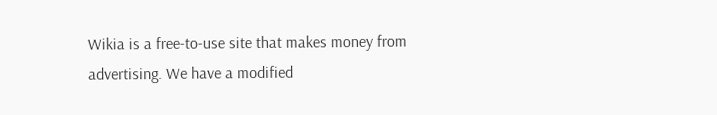Wikia is a free-to-use site that makes money from advertising. We have a modified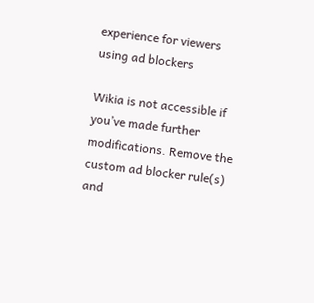experience for viewers using ad blockers

Wikia is not accessible if you’ve made further modifications. Remove the custom ad blocker rule(s) and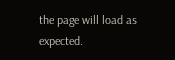the page will load as expected.